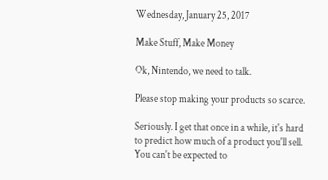Wednesday, January 25, 2017

Make Stuff, Make Money

Ok, Nintendo, we need to talk.

Please stop making your products so scarce.

Seriously. I get that once in a while, it's hard to predict how much of a product you'll sell. You can't be expected to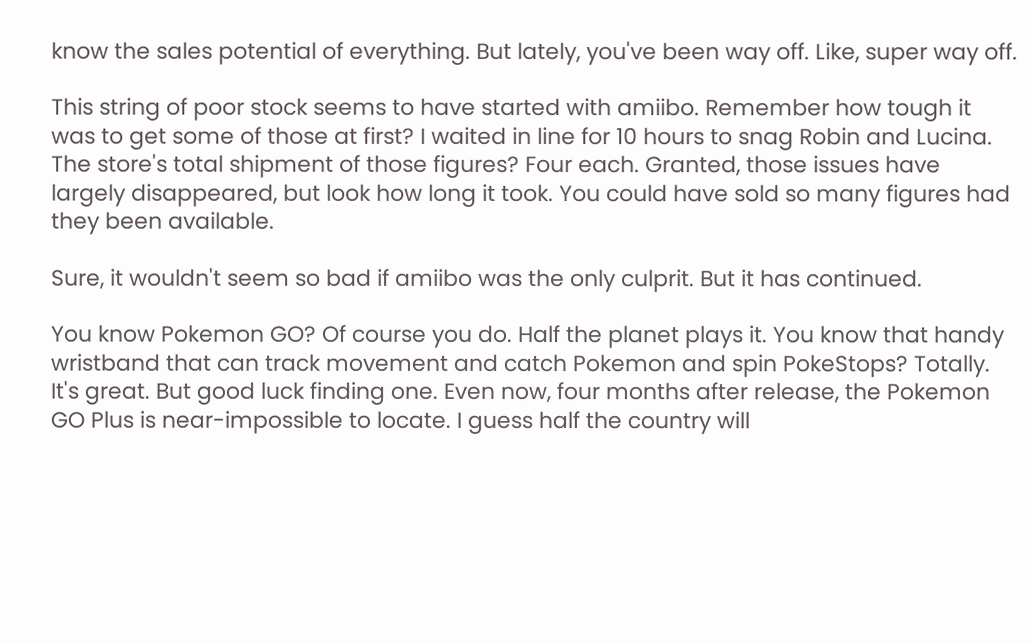know the sales potential of everything. But lately, you've been way off. Like, super way off.

This string of poor stock seems to have started with amiibo. Remember how tough it was to get some of those at first? I waited in line for 10 hours to snag Robin and Lucina. The store's total shipment of those figures? Four each. Granted, those issues have largely disappeared, but look how long it took. You could have sold so many figures had they been available.

Sure, it wouldn't seem so bad if amiibo was the only culprit. But it has continued.

You know Pokemon GO? Of course you do. Half the planet plays it. You know that handy wristband that can track movement and catch Pokemon and spin PokeStops? Totally. It's great. But good luck finding one. Even now, four months after release, the Pokemon GO Plus is near-impossible to locate. I guess half the country will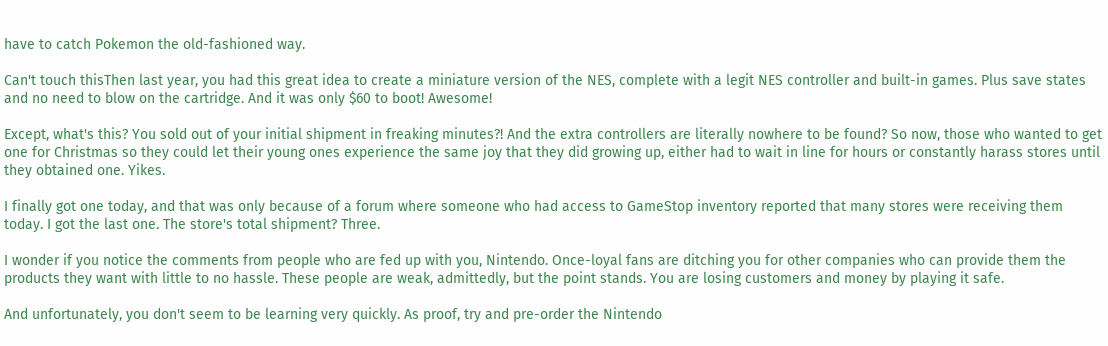have to catch Pokemon the old-fashioned way.

Can't touch thisThen last year, you had this great idea to create a miniature version of the NES, complete with a legit NES controller and built-in games. Plus save states and no need to blow on the cartridge. And it was only $60 to boot! Awesome!

Except, what's this? You sold out of your initial shipment in freaking minutes?! And the extra controllers are literally nowhere to be found? So now, those who wanted to get one for Christmas so they could let their young ones experience the same joy that they did growing up, either had to wait in line for hours or constantly harass stores until they obtained one. Yikes.

I finally got one today, and that was only because of a forum where someone who had access to GameStop inventory reported that many stores were receiving them today. I got the last one. The store's total shipment? Three.

I wonder if you notice the comments from people who are fed up with you, Nintendo. Once-loyal fans are ditching you for other companies who can provide them the products they want with little to no hassle. These people are weak, admittedly, but the point stands. You are losing customers and money by playing it safe.

And unfortunately, you don't seem to be learning very quickly. As proof, try and pre-order the Nintendo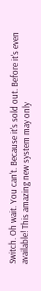Switch. Oh wait. You can't. Because it's sold out. Before it's even available! This amazing new system may only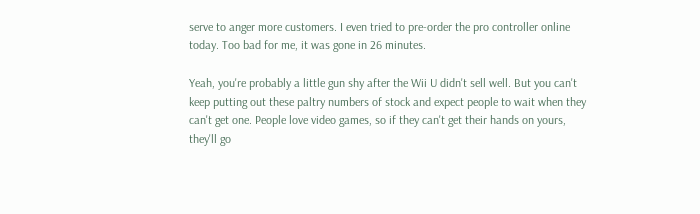serve to anger more customers. I even tried to pre-order the pro controller online today. Too bad for me, it was gone in 26 minutes.

Yeah, you're probably a little gun shy after the Wii U didn't sell well. But you can't keep putting out these paltry numbers of stock and expect people to wait when they can't get one. People love video games, so if they can't get their hands on yours, they'll go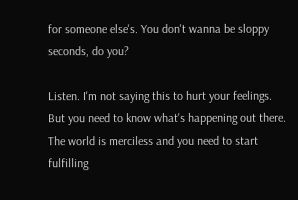for someone else's. You don't wanna be sloppy seconds, do you?

Listen. I'm not saying this to hurt your feelings. But you need to know what's happening out there. The world is merciless and you need to start fulfilling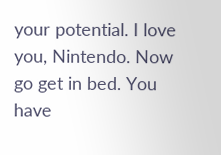your potential. I love you, Nintendo. Now go get in bed. You have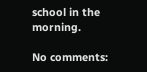school in the morning.

No comments: